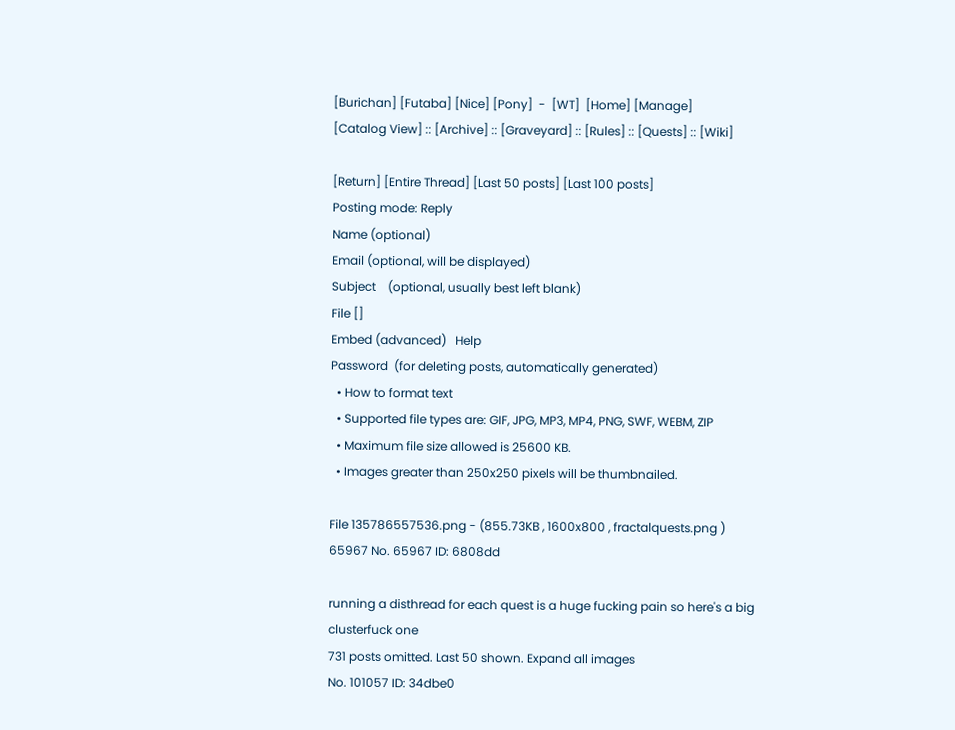[Burichan] [Futaba] [Nice] [Pony]  -  [WT]  [Home] [Manage]
[Catalog View] :: [Archive] :: [Graveyard] :: [Rules] :: [Quests] :: [Wiki]

[Return] [Entire Thread] [Last 50 posts] [Last 100 posts]
Posting mode: Reply
Name (optional)
Email (optional, will be displayed)
Subject    (optional, usually best left blank)
File []
Embed (advanced)   Help
Password  (for deleting posts, automatically generated)
  • How to format text
  • Supported file types are: GIF, JPG, MP3, MP4, PNG, SWF, WEBM, ZIP
  • Maximum file size allowed is 25600 KB.
  • Images greater than 250x250 pixels will be thumbnailed.

File 135786557536.png - (855.73KB , 1600x800 , fractalquests.png )
65967 No. 65967 ID: 6808dd

running a disthread for each quest is a huge fucking pain so here's a big clusterfuck one
731 posts omitted. Last 50 shown. Expand all images
No. 101057 ID: 34dbe0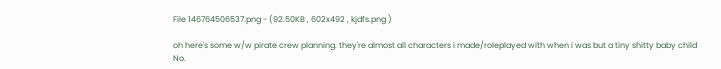File 146764506537.png - (92.50KB , 602x492 , kjdfs.png )

oh here's some w/w pirate crew planning. they're almost all characters i made/roleplayed with when i was but a tiny shitty baby child
No.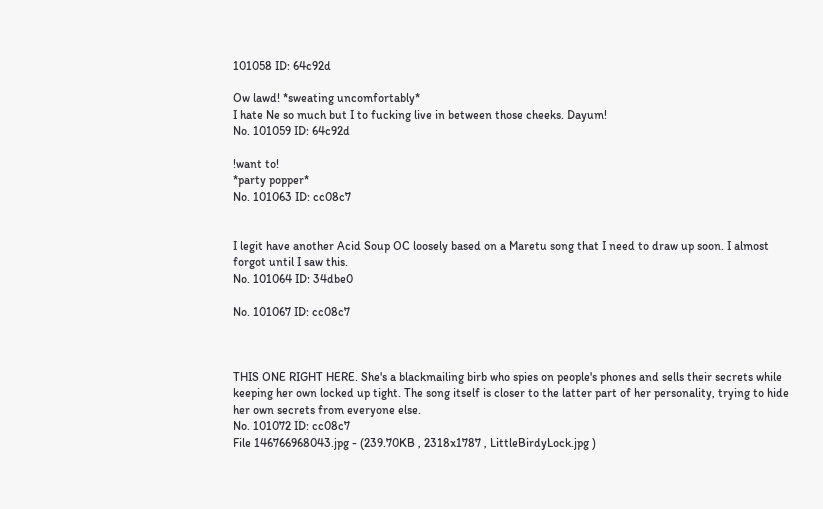101058 ID: 64c92d

Ow lawd! *sweating uncomfortably*
I hate Ne so much but I to fucking live in between those cheeks. Dayum!
No. 101059 ID: 64c92d

!want to!
*party popper*
No. 101063 ID: cc08c7


I legit have another Acid Soup OC loosely based on a Maretu song that I need to draw up soon. I almost forgot until I saw this.
No. 101064 ID: 34dbe0

No. 101067 ID: cc08c7



THIS ONE RIGHT HERE. She's a blackmailing birb who spies on people's phones and sells their secrets while keeping her own locked up tight. The song itself is closer to the latter part of her personality, trying to hide her own secrets from everyone else.
No. 101072 ID: cc08c7
File 146766968043.jpg - (239.70KB , 2318x1787 , LittleBirdyLock.jpg )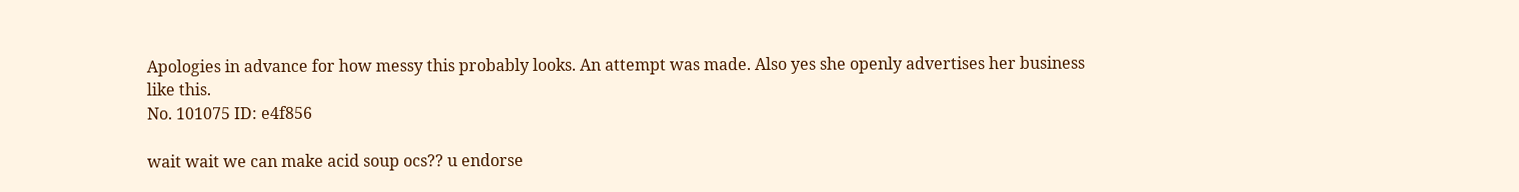Apologies in advance for how messy this probably looks. An attempt was made. Also yes she openly advertises her business like this.
No. 101075 ID: e4f856

wait wait we can make acid soup ocs?? u endorse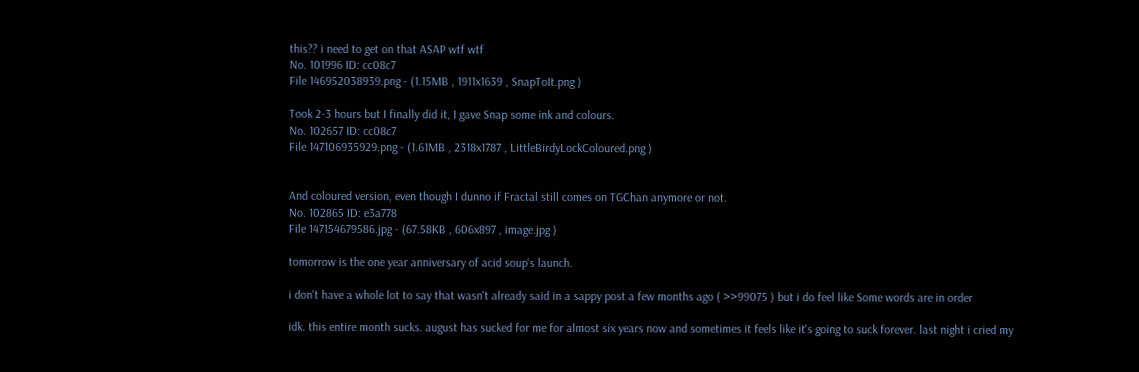this?? i need to get on that ASAP wtf wtf
No. 101996 ID: cc08c7
File 146952038939.png - (1.15MB , 1911x1639 , SnapToIt.png )

Took 2-3 hours but I finally did it, I gave Snap some ink and colours.
No. 102657 ID: cc08c7
File 147106935929.png - (1.61MB , 2318x1787 , LittleBirdyLockColoured.png )


And coloured version, even though I dunno if Fractal still comes on TGChan anymore or not.
No. 102865 ID: e3a778
File 147154679586.jpg - (67.58KB , 606x897 , image.jpg )

tomorrow is the one year anniversary of acid soup's launch.

i don't have a whole lot to say that wasn't already said in a sappy post a few months ago ( >>99075 ) but i do feel like Some words are in order

idk. this entire month sucks. august has sucked for me for almost six years now and sometimes it feels like it's going to suck forever. last night i cried my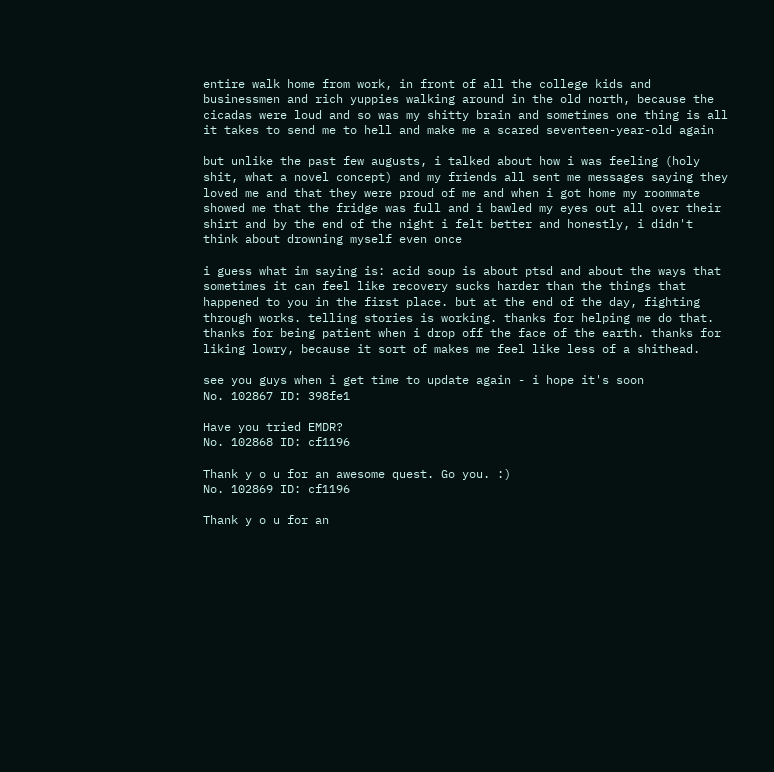entire walk home from work, in front of all the college kids and businessmen and rich yuppies walking around in the old north, because the cicadas were loud and so was my shitty brain and sometimes one thing is all it takes to send me to hell and make me a scared seventeen-year-old again

but unlike the past few augusts, i talked about how i was feeling (holy shit, what a novel concept) and my friends all sent me messages saying they loved me and that they were proud of me and when i got home my roommate showed me that the fridge was full and i bawled my eyes out all over their shirt and by the end of the night i felt better and honestly, i didn't think about drowning myself even once

i guess what im saying is: acid soup is about ptsd and about the ways that sometimes it can feel like recovery sucks harder than the things that happened to you in the first place. but at the end of the day, fighting through works. telling stories is working. thanks for helping me do that. thanks for being patient when i drop off the face of the earth. thanks for liking lowry, because it sort of makes me feel like less of a shithead.

see you guys when i get time to update again - i hope it's soon
No. 102867 ID: 398fe1

Have you tried EMDR?
No. 102868 ID: cf1196

Thank y o u for an awesome quest. Go you. :)
No. 102869 ID: cf1196

Thank y o u for an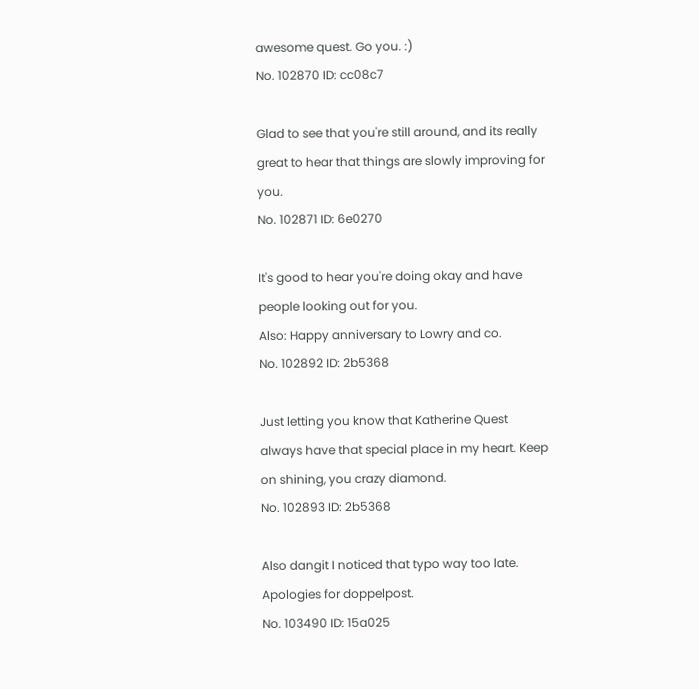awesome quest. Go you. :)
No. 102870 ID: cc08c7

Glad to see that you're still around, and its really great to hear that things are slowly improving for you.
No. 102871 ID: 6e0270

It's good to hear you're doing okay and have people looking out for you.
Also: Happy anniversary to Lowry and co.
No. 102892 ID: 2b5368

Just letting you know that Katherine Quest always have that special place in my heart. Keep on shining, you crazy diamond.
No. 102893 ID: 2b5368

Also dangit I noticed that typo way too late. Apologies for doppelpost.
No. 103490 ID: 15a025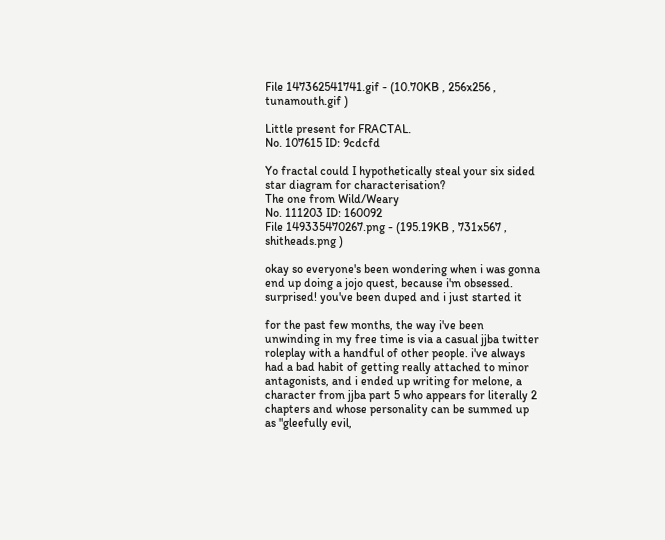File 147362541741.gif - (10.70KB , 256x256 , tunamouth.gif )

Little present for FRACTAL.
No. 107615 ID: 9cdcfd

Yo fractal could I hypothetically steal your six sided star diagram for characterisation?
The one from Wild/Weary
No. 111203 ID: 160092
File 149335470267.png - (195.19KB , 731x567 , shitheads.png )

okay so everyone's been wondering when i was gonna end up doing a jojo quest, because i'm obsessed. surprised! you've been duped and i just started it

for the past few months, the way i've been unwinding in my free time is via a casual jjba twitter roleplay with a handful of other people. i've always had a bad habit of getting really attached to minor antagonists, and i ended up writing for melone, a character from jjba part 5 who appears for literally 2 chapters and whose personality can be summed up as "gleefully evil,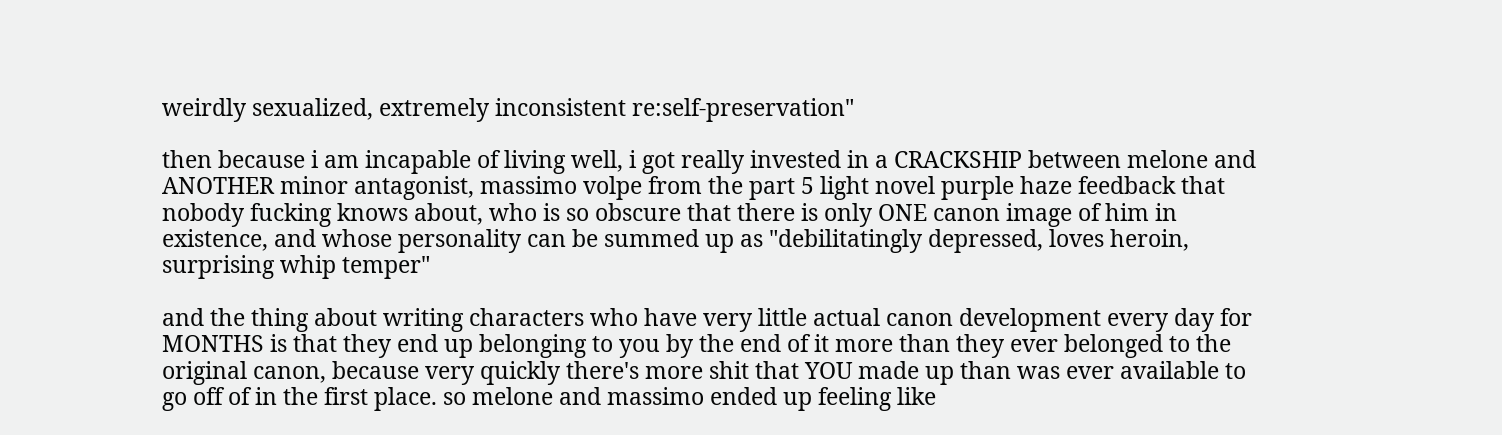weirdly sexualized, extremely inconsistent re:self-preservation"

then because i am incapable of living well, i got really invested in a CRACKSHIP between melone and ANOTHER minor antagonist, massimo volpe from the part 5 light novel purple haze feedback that nobody fucking knows about, who is so obscure that there is only ONE canon image of him in existence, and whose personality can be summed up as "debilitatingly depressed, loves heroin, surprising whip temper"

and the thing about writing characters who have very little actual canon development every day for MONTHS is that they end up belonging to you by the end of it more than they ever belonged to the original canon, because very quickly there's more shit that YOU made up than was ever available to go off of in the first place. so melone and massimo ended up feeling like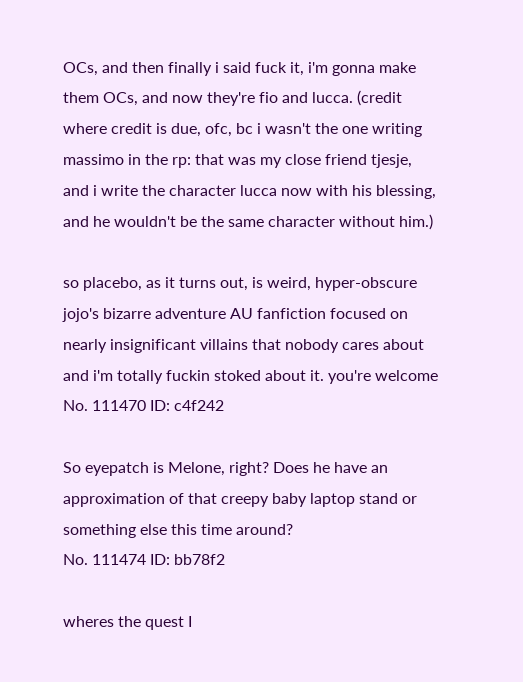OCs, and then finally i said fuck it, i'm gonna make them OCs, and now they're fio and lucca. (credit where credit is due, ofc, bc i wasn't the one writing massimo in the rp: that was my close friend tjesje, and i write the character lucca now with his blessing, and he wouldn't be the same character without him.)

so placebo, as it turns out, is weird, hyper-obscure jojo's bizarre adventure AU fanfiction focused on nearly insignificant villains that nobody cares about and i'm totally fuckin stoked about it. you're welcome
No. 111470 ID: c4f242

So eyepatch is Melone, right? Does he have an approximation of that creepy baby laptop stand or something else this time around?
No. 111474 ID: bb78f2

wheres the quest I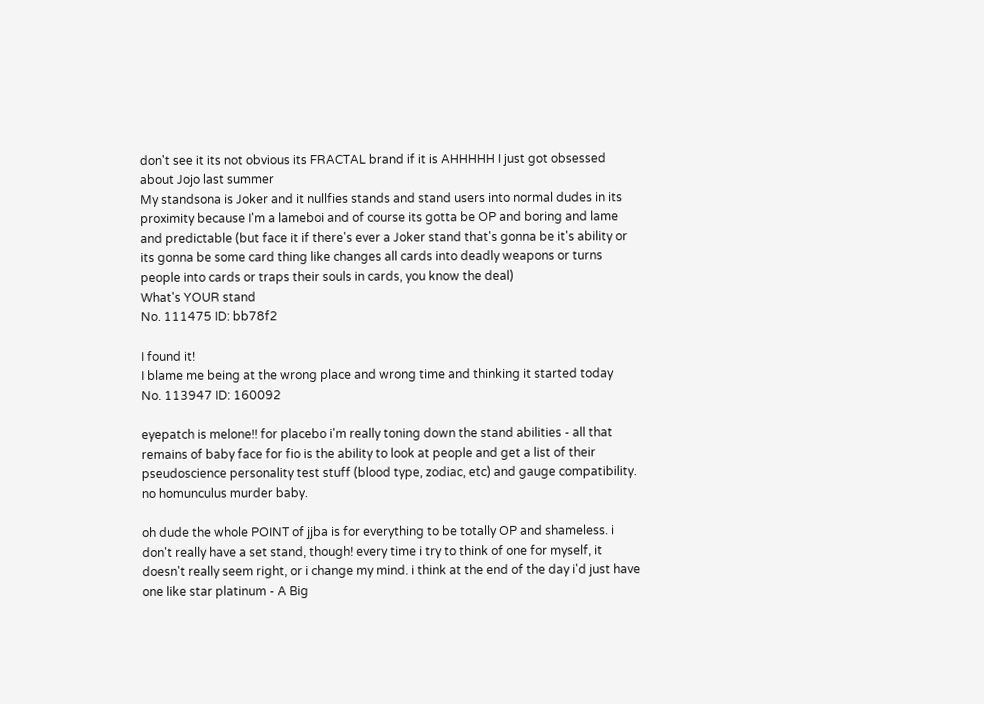don't see it its not obvious its FRACTAL brand if it is AHHHHH I just got obsessed about Jojo last summer
My standsona is Joker and it nullfies stands and stand users into normal dudes in its proximity because I'm a lameboi and of course its gotta be OP and boring and lame and predictable (but face it if there's ever a Joker stand that's gonna be it's ability or its gonna be some card thing like changes all cards into deadly weapons or turns people into cards or traps their souls in cards, you know the deal)
What's YOUR stand
No. 111475 ID: bb78f2

I found it!
I blame me being at the wrong place and wrong time and thinking it started today
No. 113947 ID: 160092

eyepatch is melone!! for placebo i'm really toning down the stand abilities - all that remains of baby face for fio is the ability to look at people and get a list of their pseudoscience personality test stuff (blood type, zodiac, etc) and gauge compatibility. no homunculus murder baby.

oh dude the whole POINT of jjba is for everything to be totally OP and shameless. i don't really have a set stand, though! every time i try to think of one for myself, it doesn't really seem right, or i change my mind. i think at the end of the day i'd just have one like star platinum - A Big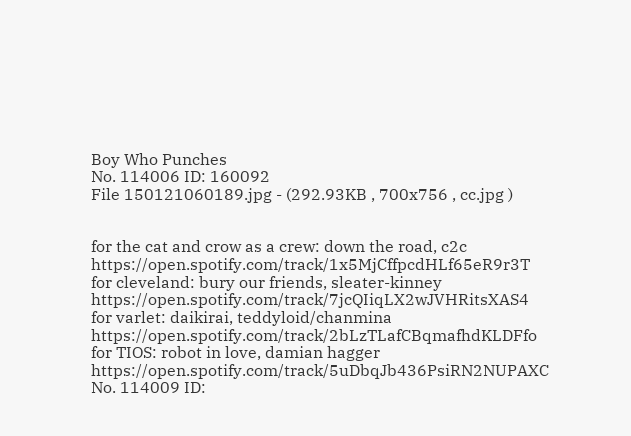Boy Who Punches
No. 114006 ID: 160092
File 150121060189.jpg - (292.93KB , 700x756 , cc.jpg )


for the cat and crow as a crew: down the road, c2c https://open.spotify.com/track/1x5MjCffpcdHLf65eR9r3T
for cleveland: bury our friends, sleater-kinney https://open.spotify.com/track/7jcQIiqLX2wJVHRitsXAS4
for varlet: daikirai, teddyloid/chanmina https://open.spotify.com/track/2bLzTLafCBqmafhdKLDFfo
for TIOS: robot in love, damian hagger https://open.spotify.com/track/5uDbqJb436PsiRN2NUPAXC
No. 114009 ID: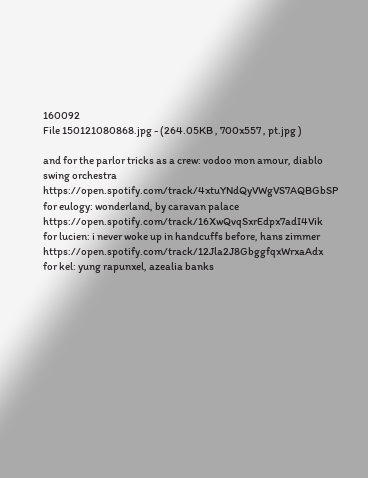160092
File 150121080868.jpg - (264.05KB , 700x557 , pt.jpg )

and for the parlor tricks as a crew: vodoo mon amour, diablo swing orchestra https://open.spotify.com/track/4xtuYNdQyVWgVS7AQBGbSP
for eulogy: wonderland, by caravan palace https://open.spotify.com/track/16XwQvqSxrEdpx7adI4Vik
for lucien: i never woke up in handcuffs before, hans zimmer https://open.spotify.com/track/12Jla2J8GbggfqxWrxaAdx
for kel: yung rapunxel, azealia banks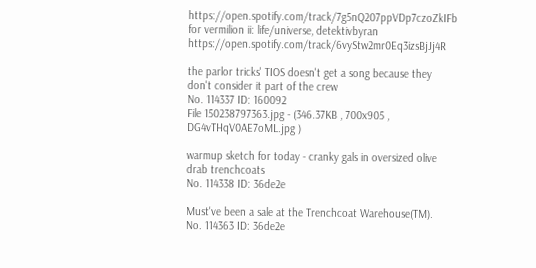https://open.spotify.com/track/7g5nQ207ppVDp7czoZkIFb
for vermilion ii: life/universe, detektivbyran https://open.spotify.com/track/6vyStw2mr0Eq3izsBjJj4R

the parlor tricks' TIOS doesn't get a song because they don't consider it part of the crew
No. 114337 ID: 160092
File 150238797363.jpg - (346.37KB , 700x905 , DG4vTHqV0AE7oML.jpg )

warmup sketch for today - cranky gals in oversized olive drab trenchcoats
No. 114338 ID: 36de2e

Must've been a sale at the Trenchcoat Warehouse(TM).
No. 114363 ID: 36de2e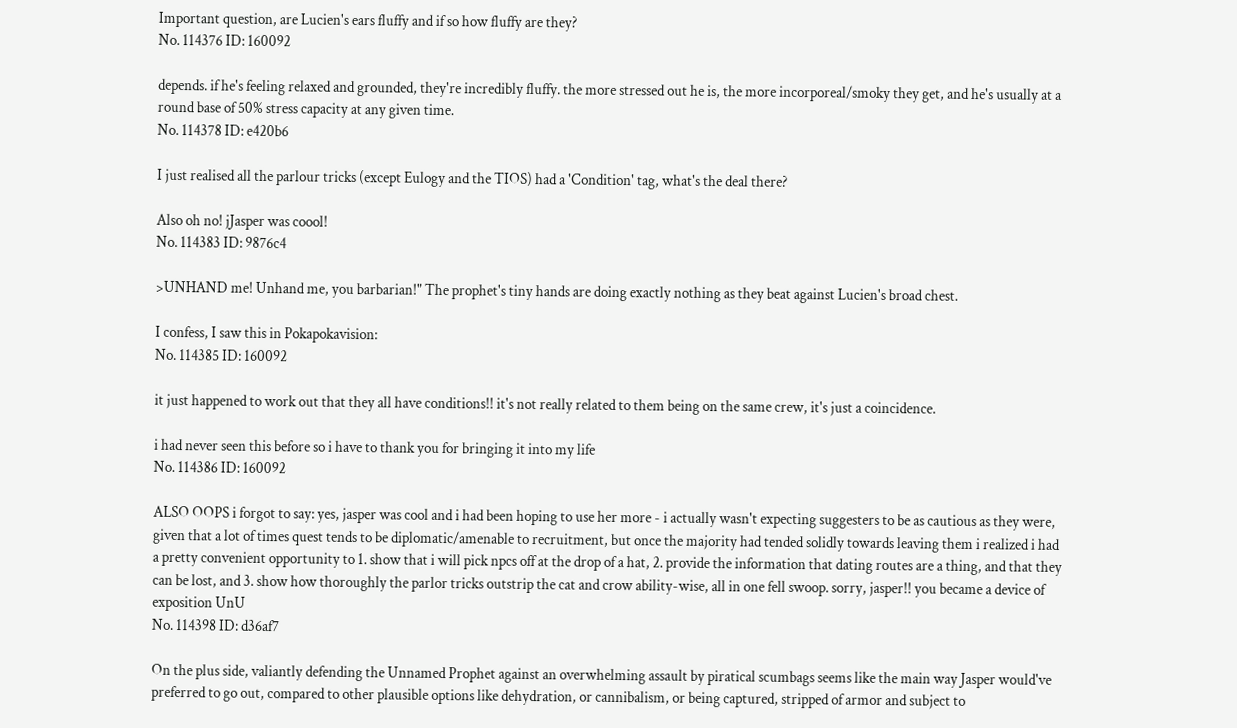Important question, are Lucien's ears fluffy and if so how fluffy are they?
No. 114376 ID: 160092

depends. if he's feeling relaxed and grounded, they're incredibly fluffy. the more stressed out he is, the more incorporeal/smoky they get, and he's usually at a round base of 50% stress capacity at any given time.
No. 114378 ID: e420b6

I just realised all the parlour tricks (except Eulogy and the TIOS) had a 'Condition' tag, what's the deal there?

Also oh no! jJasper was coool!
No. 114383 ID: 9876c4

>UNHAND me! Unhand me, you barbarian!" The prophet's tiny hands are doing exactly nothing as they beat against Lucien's broad chest.

I confess, I saw this in Pokapokavision:
No. 114385 ID: 160092

it just happened to work out that they all have conditions!! it's not really related to them being on the same crew, it's just a coincidence.

i had never seen this before so i have to thank you for bringing it into my life
No. 114386 ID: 160092

ALSO OOPS i forgot to say: yes, jasper was cool and i had been hoping to use her more - i actually wasn't expecting suggesters to be as cautious as they were, given that a lot of times quest tends to be diplomatic/amenable to recruitment, but once the majority had tended solidly towards leaving them i realized i had a pretty convenient opportunity to 1. show that i will pick npcs off at the drop of a hat, 2. provide the information that dating routes are a thing, and that they can be lost, and 3. show how thoroughly the parlor tricks outstrip the cat and crow ability-wise, all in one fell swoop. sorry, jasper!! you became a device of exposition UnU
No. 114398 ID: d36af7

On the plus side, valiantly defending the Unnamed Prophet against an overwhelming assault by piratical scumbags seems like the main way Jasper would've preferred to go out, compared to other plausible options like dehydration, or cannibalism, or being captured, stripped of armor and subject to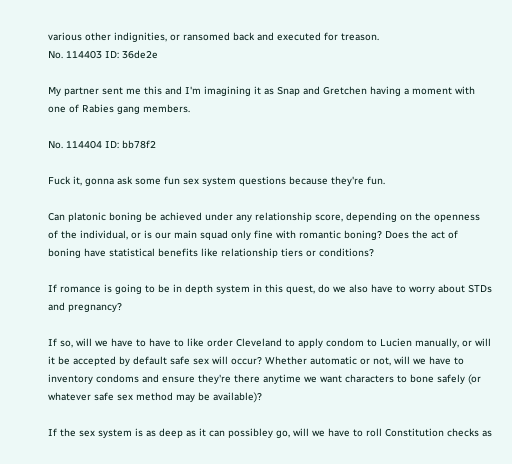various other indignities, or ransomed back and executed for treason.
No. 114403 ID: 36de2e

My partner sent me this and I'm imagining it as Snap and Gretchen having a moment with one of Rabies gang members.

No. 114404 ID: bb78f2

Fuck it, gonna ask some fun sex system questions because they're fun.

Can platonic boning be achieved under any relationship score, depending on the openness of the individual, or is our main squad only fine with romantic boning? Does the act of boning have statistical benefits like relationship tiers or conditions?

If romance is going to be in depth system in this quest, do we also have to worry about STDs and pregnancy?

If so, will we have to have to like order Cleveland to apply condom to Lucien manually, or will it be accepted by default safe sex will occur? Whether automatic or not, will we have to inventory condoms and ensure they're there anytime we want characters to bone safely (or whatever safe sex method may be available)?

If the sex system is as deep as it can possibley go, will we have to roll Constitution checks as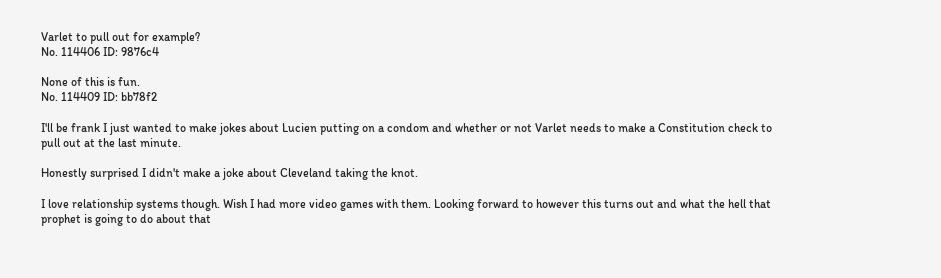Varlet to pull out for example?
No. 114406 ID: 9876c4

None of this is fun.
No. 114409 ID: bb78f2

I'll be frank I just wanted to make jokes about Lucien putting on a condom and whether or not Varlet needs to make a Constitution check to pull out at the last minute.

Honestly surprised I didn't make a joke about Cleveland taking the knot.

I love relationship systems though. Wish I had more video games with them. Looking forward to however this turns out and what the hell that prophet is going to do about that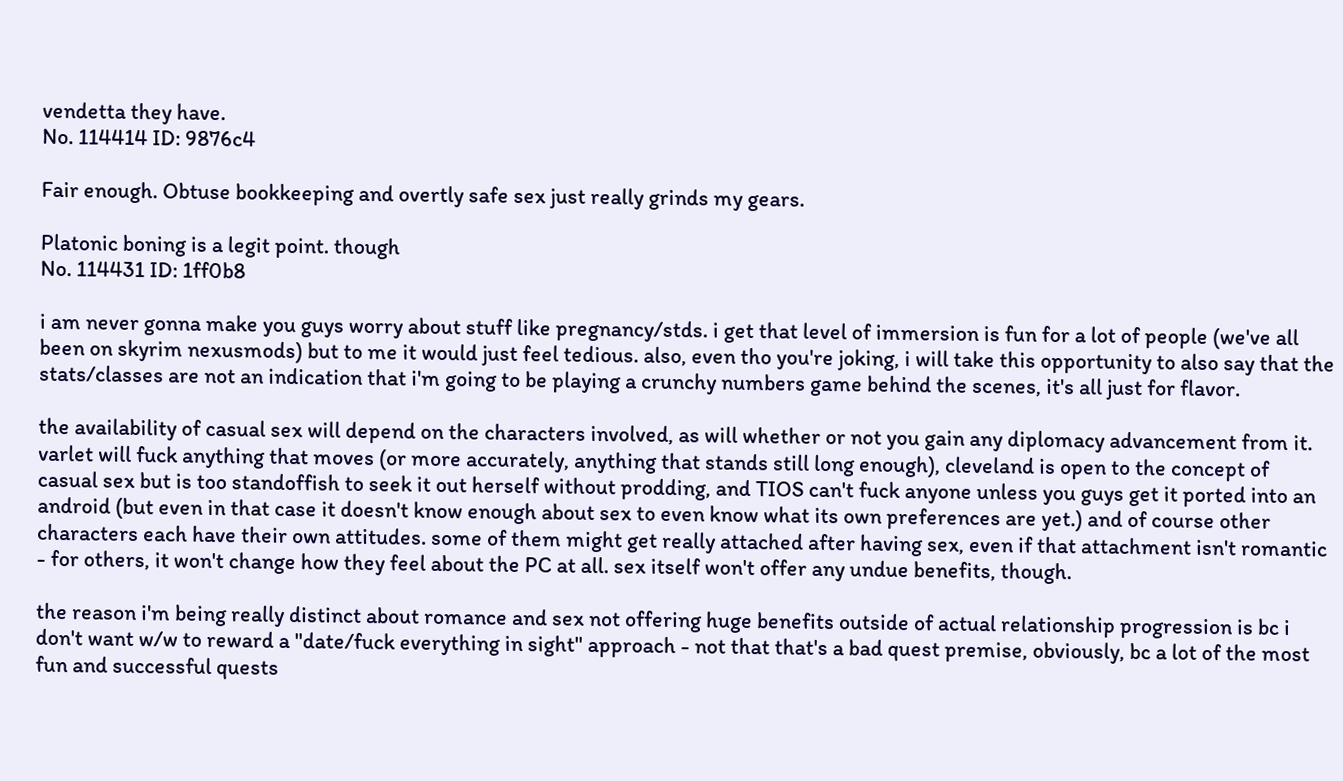vendetta they have.
No. 114414 ID: 9876c4

Fair enough. Obtuse bookkeeping and overtly safe sex just really grinds my gears.

Platonic boning is a legit point. though
No. 114431 ID: 1ff0b8

i am never gonna make you guys worry about stuff like pregnancy/stds. i get that level of immersion is fun for a lot of people (we've all been on skyrim nexusmods) but to me it would just feel tedious. also, even tho you're joking, i will take this opportunity to also say that the stats/classes are not an indication that i'm going to be playing a crunchy numbers game behind the scenes, it's all just for flavor.

the availability of casual sex will depend on the characters involved, as will whether or not you gain any diplomacy advancement from it. varlet will fuck anything that moves (or more accurately, anything that stands still long enough), cleveland is open to the concept of casual sex but is too standoffish to seek it out herself without prodding, and TIOS can't fuck anyone unless you guys get it ported into an android (but even in that case it doesn't know enough about sex to even know what its own preferences are yet.) and of course other characters each have their own attitudes. some of them might get really attached after having sex, even if that attachment isn't romantic - for others, it won't change how they feel about the PC at all. sex itself won't offer any undue benefits, though.

the reason i'm being really distinct about romance and sex not offering huge benefits outside of actual relationship progression is bc i don't want w/w to reward a "date/fuck everything in sight" approach - not that that's a bad quest premise, obviously, bc a lot of the most fun and successful quests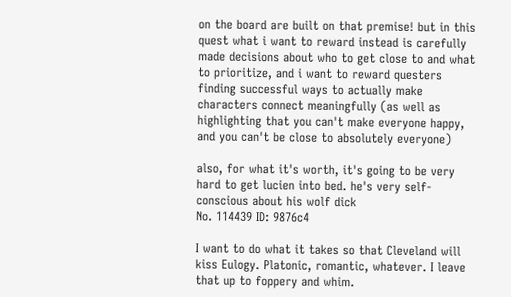on the board are built on that premise! but in this quest what i want to reward instead is carefully made decisions about who to get close to and what to prioritize, and i want to reward questers finding successful ways to actually make characters connect meaningfully (as well as highlighting that you can't make everyone happy, and you can't be close to absolutely everyone)

also, for what it's worth, it's going to be very hard to get lucien into bed. he's very self-conscious about his wolf dick
No. 114439 ID: 9876c4

I want to do what it takes so that Cleveland will kiss Eulogy. Platonic, romantic, whatever. I leave that up to foppery and whim.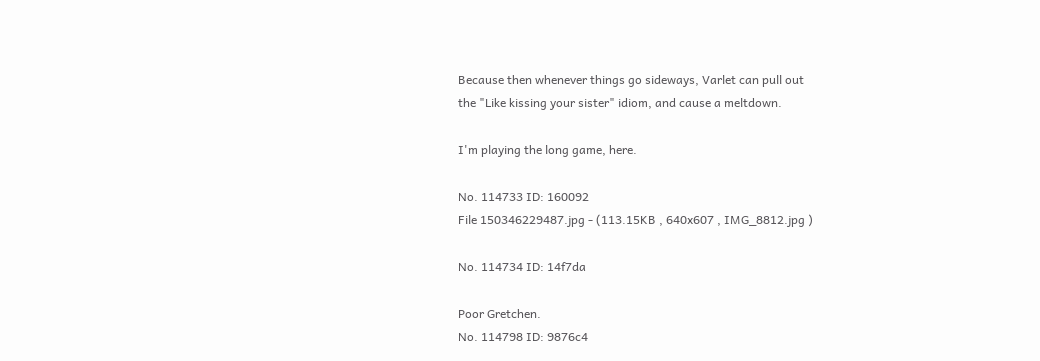Because then whenever things go sideways, Varlet can pull out
the "Like kissing your sister" idiom, and cause a meltdown.

I'm playing the long game, here.

No. 114733 ID: 160092
File 150346229487.jpg - (113.15KB , 640x607 , IMG_8812.jpg )

No. 114734 ID: 14f7da

Poor Gretchen.
No. 114798 ID: 9876c4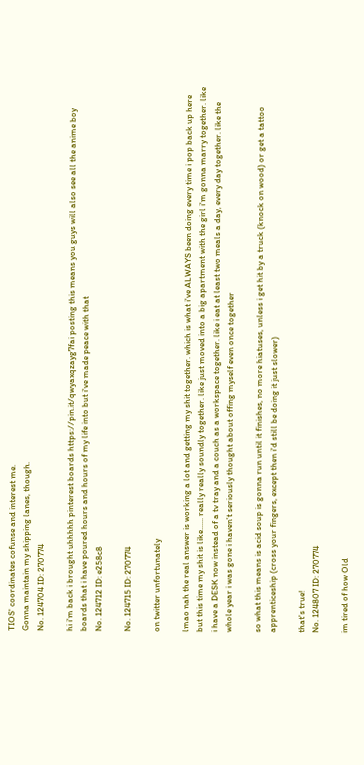TIOS' coordinates cofunse and interest me.
Gonna maintain my shipping lanes, though.
No. 124704 ID: 270774

hi i'm back i brought uhhhhh pinterest boards https://pin.it/qwyaxqzayg7fai posting this means you guys will also see all the anime boy boards that i have poured hours and hours of my life into but i've made peace with that
No. 124712 ID: e258c8

No. 124715 ID: 270774

on twitter unfortunately

lmao nah the real answer is working a lot and getting my shit together. which is what i've ALWAYS been doing every time i pop back up here but this time my shit is like...... really really soundly together. like just moved into a big apartment with the girl i'm gonna marry together. like i have a DESK now instead of a tv tray and a couch as a workspace together. like i eat at least two meals a day, every day together. like the whole year i was gone i haven't seriously thought about offing myself even once together

so what this means is acid soup is gonna run until it finishes, no more hiatuses, unless i get hit by a truck (knock on wood) or get a tattoo apprenticeship (cross your fingers, except then i'd still be doing it just slower)

that's true!
No. 124807 ID: 270774

im tired of how Old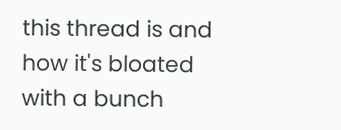this thread is and how it's bloated with a bunch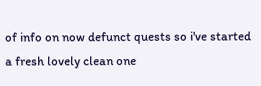of info on now defunct quests so i've started a fresh lovely clean one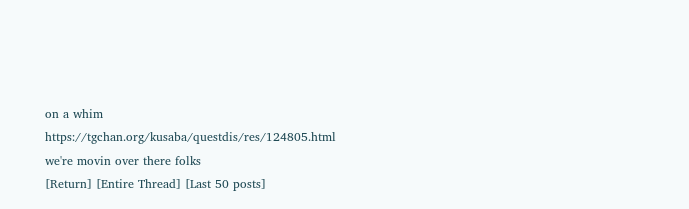on a whim https://tgchan.org/kusaba/questdis/res/124805.html we're movin over there folks
[Return] [Entire Thread] [Last 50 posts]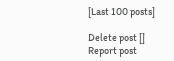[Last 100 posts]

Delete post []
Report post